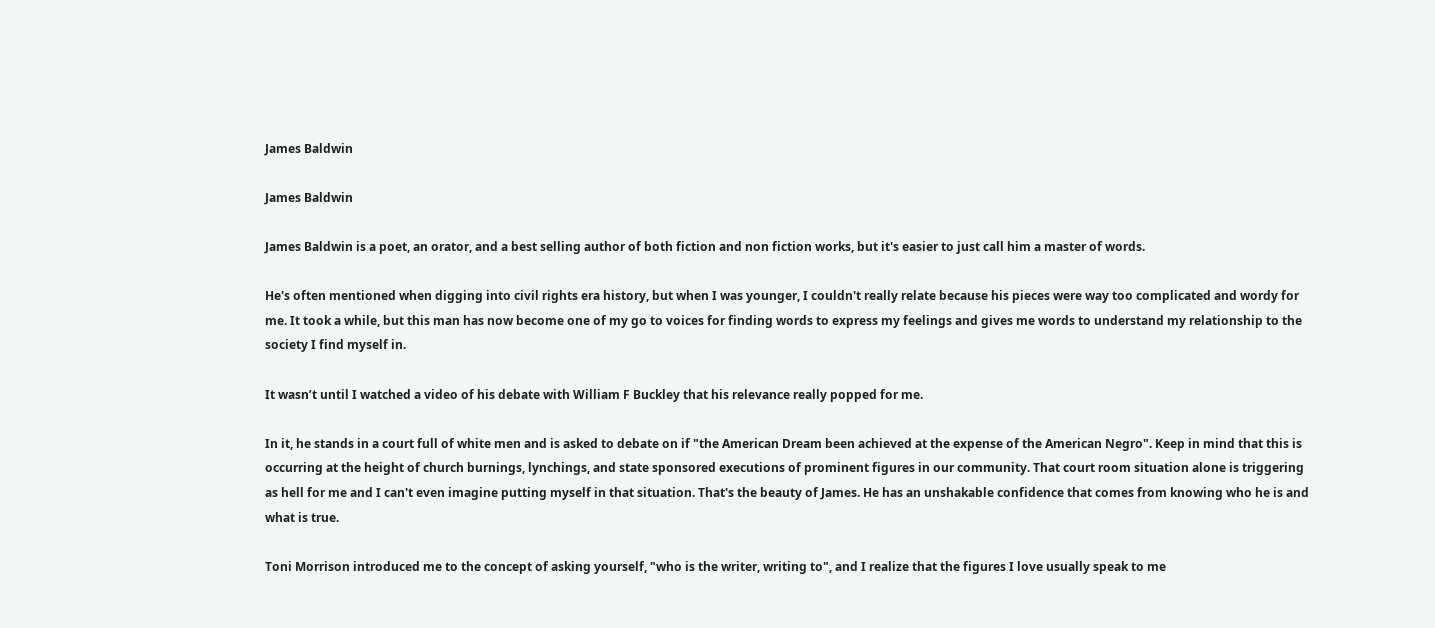James Baldwin

James Baldwin

James Baldwin is a poet, an orator, and a best selling author of both fiction and non fiction works, but it's easier to just call him a master of words.

He's often mentioned when digging into civil rights era history, but when I was younger, I couldn't really relate because his pieces were way too complicated and wordy for me. It took a while, but this man has now become one of my go to voices for finding words to express my feelings and gives me words to understand my relationship to the society I find myself in.

It wasn’t until I watched a video of his debate with William F Buckley that his relevance really popped for me.

In it, he stands in a court full of white men and is asked to debate on if "the American Dream been achieved at the expense of the American Negro". Keep in mind that this is occurring at the height of church burnings, lynchings, and state sponsored executions of prominent figures in our community. That court room situation alone is triggering as hell for me and I can't even imagine putting myself in that situation. That's the beauty of James. He has an unshakable confidence that comes from knowing who he is and what is true.

Toni Morrison introduced me to the concept of asking yourself, "who is the writer, writing to", and I realize that the figures I love usually speak to me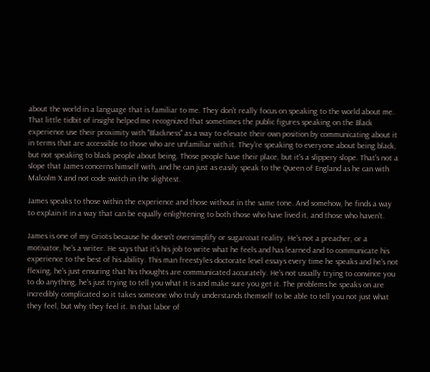about the world in a language that is familiar to me. They don't really focus on speaking to the world about me. That little tidbit of insight helped me recognized that sometimes the public figures speaking on the Black experience use their proximity with "Blackness" as a way to elevate their own position by communicating about it in terms that are accessible to those who are unfamiliar with it. They're speaking to everyone about being black, but not speaking to black people about being. Those people have their place, but it's a slippery slope. That's not a slope that James concerns himself with, and he can just as easily speak to the Queen of England as he can with Malcolm X and not code switch in the slightest.

James speaks to those within the experience and those without in the same tone. And somehow, he finds a way to explain it in a way that can be equally enlightening to both those who have lived it, and those who haven't.

James is one of my Griots because he doesn't oversimplify or sugarcoat reality. He's not a preacher, or a motivator, he's a writer. He says that it's his job to write what he feels and has learned and to communicate his experience to the best of his ability. This man freestyles doctorate level essays every time he speaks and he's not flexing, he's just ensuring that his thoughts are communicated accurately. He's not usually trying to convince you to do anything, he's just trying to tell you what it is and make sure you get it. The problems he speaks on are incredibly complicated so it takes someone who truly understands themself to be able to tell you not just what they feel, but why they feel it. In that labor of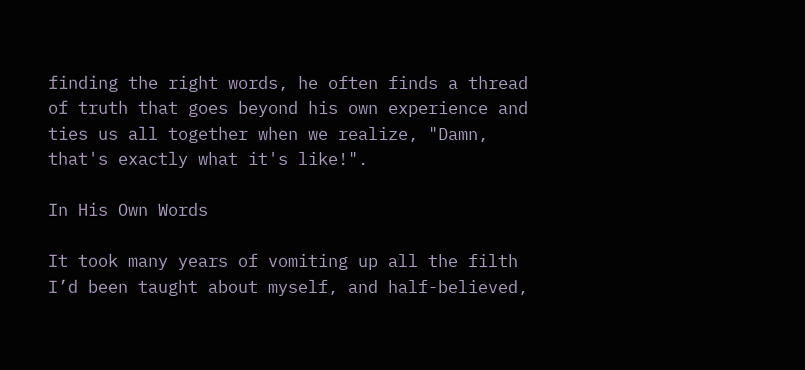finding the right words, he often finds a thread of truth that goes beyond his own experience and ties us all together when we realize, "Damn, that's exactly what it's like!".

In His Own Words

It took many years of vomiting up all the filth I’d been taught about myself, and half-believed,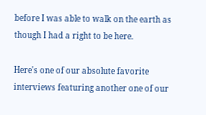before I was able to walk on the earth as though I had a right to be here.

Here's one of our absolute favorite interviews featuring another one of our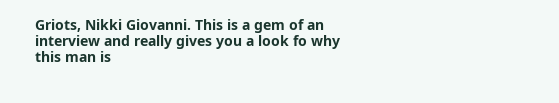Griots, Nikki Giovanni. This is a gem of an interview and really gives you a look fo why this man is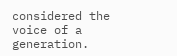considered the voice of a generation.